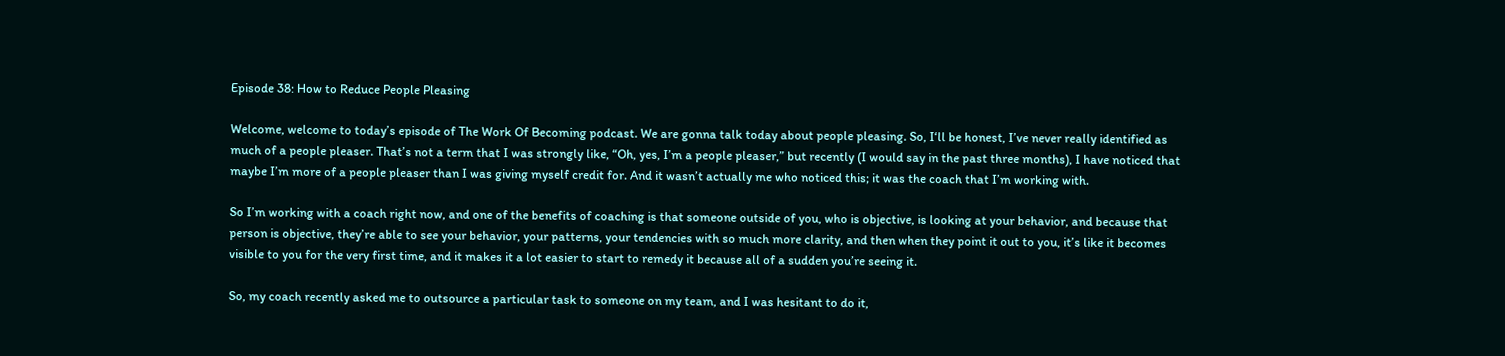Episode 38: How to Reduce People Pleasing

Welcome, welcome to today’s episode of The Work Of Becoming podcast. We are gonna talk today about people pleasing. So, I‘ll be honest, I’ve never really identified as much of a people pleaser. That’s not a term that I was strongly like, “Oh, yes, I’m a people pleaser,” but recently (I would say in the past three months), I have noticed that maybe I’m more of a people pleaser than I was giving myself credit for. And it wasn’t actually me who noticed this; it was the coach that I’m working with.

So I’m working with a coach right now, and one of the benefits of coaching is that someone outside of you, who is objective, is looking at your behavior, and because that person is objective, they’re able to see your behavior, your patterns, your tendencies with so much more clarity, and then when they point it out to you, it’s like it becomes visible to you for the very first time, and it makes it a lot easier to start to remedy it because all of a sudden you’re seeing it.

So, my coach recently asked me to outsource a particular task to someone on my team, and I was hesitant to do it,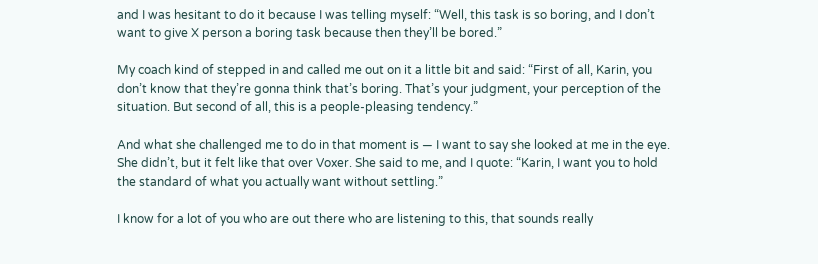and I was hesitant to do it because I was telling myself: “Well, this task is so boring, and I don’t want to give X person a boring task because then they’ll be bored.”

My coach kind of stepped in and called me out on it a little bit and said: “First of all, Karin, you don’t know that they’re gonna think that’s boring. That’s your judgment, your perception of the situation. But second of all, this is a people-pleasing tendency.”

And what she challenged me to do in that moment is — I want to say she looked at me in the eye. She didn’t, but it felt like that over Voxer. She said to me, and I quote: “Karin, I want you to hold the standard of what you actually want without settling.”

I know for a lot of you who are out there who are listening to this, that sounds really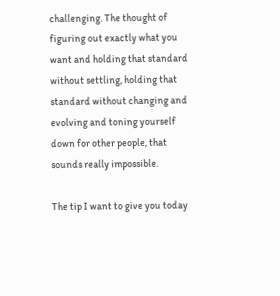challenging. The thought of figuring out exactly what you want and holding that standard without settling, holding that standard without changing and evolving and toning yourself down for other people, that sounds really impossible.

The tip I want to give you today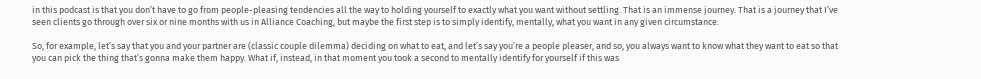in this podcast is that you don’t have to go from people-pleasing tendencies all the way to holding yourself to exactly what you want without settling. That is an immense journey. That is a journey that I’ve seen clients go through over six or nine months with us in Alliance Coaching, but maybe the first step is to simply identify, mentally, what you want in any given circumstance.

So, for example, let’s say that you and your partner are (classic couple dilemma) deciding on what to eat, and let’s say you’re a people pleaser, and so, you always want to know what they want to eat so that you can pick the thing that’s gonna make them happy. What if, instead, in that moment you took a second to mentally identify for yourself if this was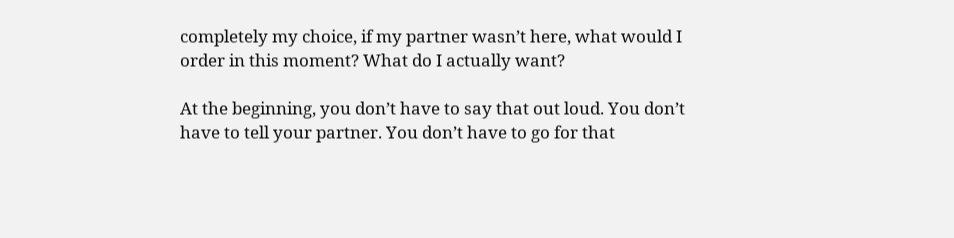completely my choice, if my partner wasn’t here, what would I order in this moment? What do I actually want?

At the beginning, you don’t have to say that out loud. You don’t have to tell your partner. You don’t have to go for that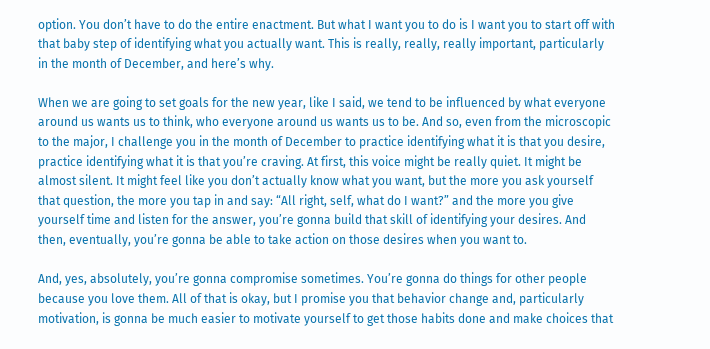option. You don’t have to do the entire enactment. But what I want you to do is I want you to start off with that baby step of identifying what you actually want. This is really, really, really important, particularly in the month of December, and here’s why.

When we are going to set goals for the new year, like I said, we tend to be influenced by what everyone around us wants us to think, who everyone around us wants us to be. And so, even from the microscopic to the major, I challenge you in the month of December to practice identifying what it is that you desire, practice identifying what it is that you’re craving. At first, this voice might be really quiet. It might be almost silent. It might feel like you don’t actually know what you want, but the more you ask yourself that question, the more you tap in and say: “All right, self, what do I want?” and the more you give yourself time and listen for the answer, you’re gonna build that skill of identifying your desires. And then, eventually, you’re gonna be able to take action on those desires when you want to.

And, yes, absolutely, you’re gonna compromise sometimes. You’re gonna do things for other people because you love them. All of that is okay, but I promise you that behavior change and, particularly motivation, is gonna be much easier to motivate yourself to get those habits done and make choices that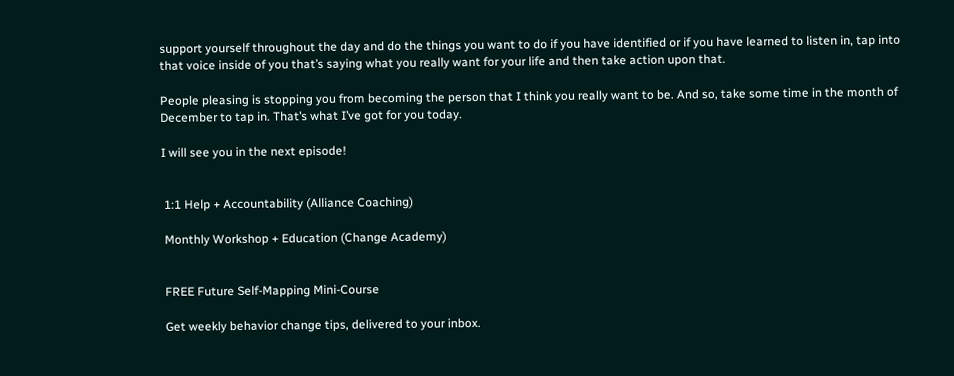support yourself throughout the day and do the things you want to do if you have identified or if you have learned to listen in, tap into that voice inside of you that’s saying what you really want for your life and then take action upon that.

People pleasing is stopping you from becoming the person that I think you really want to be. And so, take some time in the month of December to tap in. That’s what I’ve got for you today.

I will see you in the next episode!


 1:1 Help + Accountability (Alliance Coaching)

 Monthly Workshop + Education (Change Academy)


 FREE Future Self-Mapping Mini-Course

 Get weekly behavior change tips, delivered to your inbox.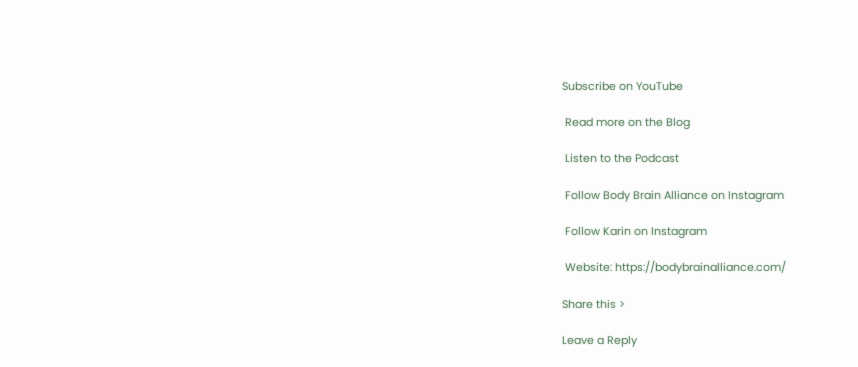Subscribe on YouTube

 Read more on the Blog

 Listen to the Podcast

 Follow Body Brain Alliance on Instagram

 Follow Karin on Instagram

 Website: https://bodybrainalliance.com/

Share this >

Leave a Reply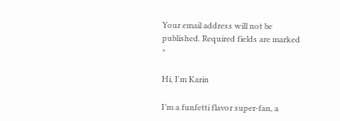Your email address will not be published. Required fields are marked *

Hi, I'm Karin

I’m a funfetti flavor super-fan, a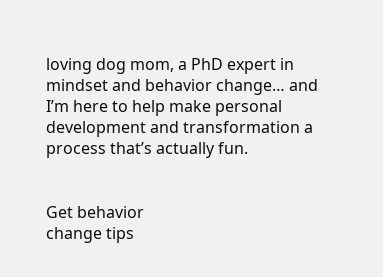loving dog mom, a PhD expert in mindset and behavior change… and I’m here to help make personal development and transformation a process that’s actually fun.


Get behavior
change tips